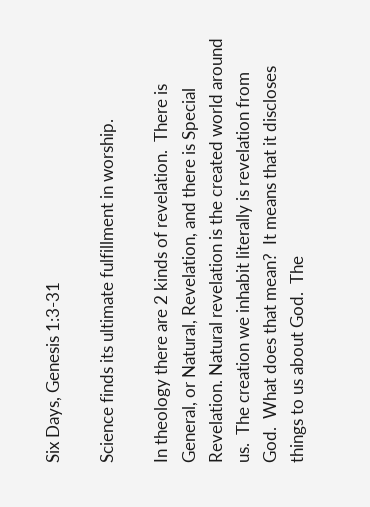Six Days, Genesis 1:3-31

Science finds its ultimate fulfillment in worship.

In theology there are 2 kinds of revelation.  There is General, or Natural, Revelation, and there is Special Revelation. Natural revelation is the created world around us.  The creation we inhabit literally is revelation from God.  What does that mean?  It means that it discloses things to us about God.  The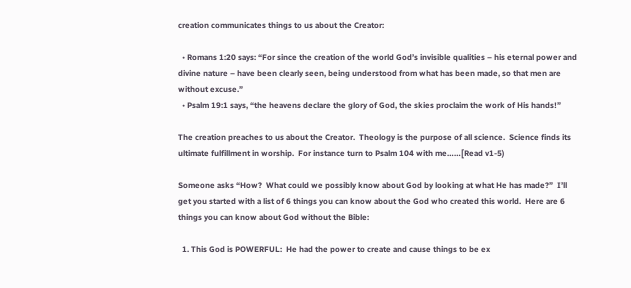creation communicates things to us about the Creator:

  • Romans 1:20 says: “For since the creation of the world God’s invisible qualities – his eternal power and divine nature – have been clearly seen, being understood from what has been made, so that men are without excuse.”
  • Psalm 19:1 says, “the heavens declare the glory of God, the skies proclaim the work of His hands!”

The creation preaches to us about the Creator.  Theology is the purpose of all science.  Science finds its ultimate fulfillment in worship.  For instance turn to Psalm 104 with me……[Read v1-5)

Someone asks “How?  What could we possibly know about God by looking at what He has made?”  I’ll get you started with a list of 6 things you can know about the God who created this world.  Here are 6 things you can know about God without the Bible:

  1. This God is POWERFUL:  He had the power to create and cause things to be ex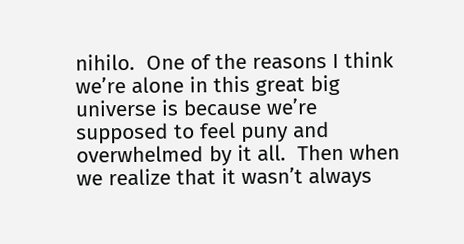nihilo.  One of the reasons I think we’re alone in this great big universe is because we’re supposed to feel puny and overwhelmed by it all.  Then when we realize that it wasn’t always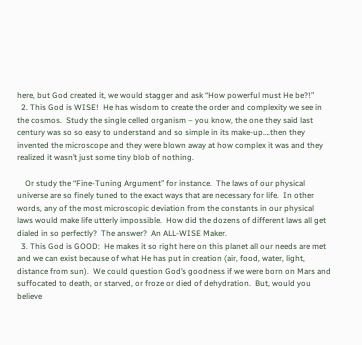here, but God created it, we would stagger and ask “How powerful must He be?!”
  2. This God is WISE!  He has wisdom to create the order and complexity we see in the cosmos.  Study the single celled organism – you know, the one they said last century was so so easy to understand and so simple in its make-up….then they invented the microscope and they were blown away at how complex it was and they realized it wasn’t just some tiny blob of nothing.

    Or study the “Fine-Tuning Argument” for instance.  The laws of our physical universe are so finely tuned to the exact ways that are necessary for life.  In other words, any of the most microscopic deviation from the constants in our physical laws would make life utterly impossible.  How did the dozens of different laws all get dialed in so perfectly?  The answer?  An ALL-WISE Maker.
  3. This God is GOOD:  He makes it so right here on this planet all our needs are met and we can exist because of what He has put in creation (air, food, water, light, distance from sun).  We could question God’s goodness if we were born on Mars and suffocated to death, or starved, or froze or died of dehydration.  But, would you believe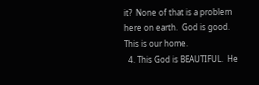it?  None of that is a problem here on earth.  God is good.  This is our home.
  4. This God is BEAUTIFUL.  He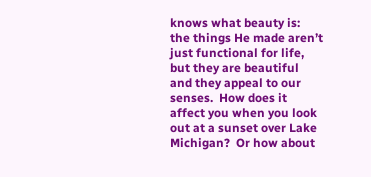knows what beauty is:  the things He made aren’t just functional for life, but they are beautiful and they appeal to our senses.  How does it affect you when you look out at a sunset over Lake Michigan?  Or how about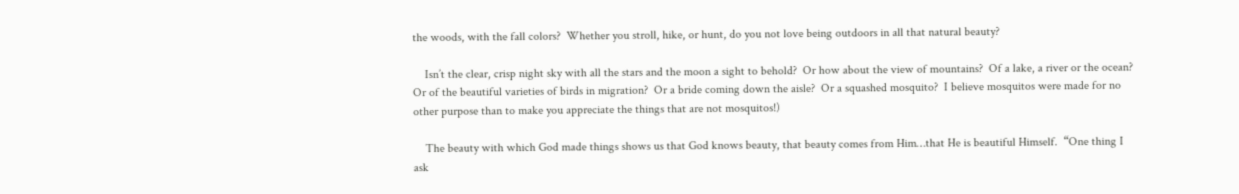the woods, with the fall colors?  Whether you stroll, hike, or hunt, do you not love being outdoors in all that natural beauty?

    Isn’t the clear, crisp night sky with all the stars and the moon a sight to behold?  Or how about the view of mountains?  Of a lake, a river or the ocean?  Or of the beautiful varieties of birds in migration?  Or a bride coming down the aisle?  Or a squashed mosquito?  I believe mosquitos were made for no other purpose than to make you appreciate the things that are not mosquitos!)

    The beauty with which God made things shows us that God knows beauty, that beauty comes from Him…that He is beautiful Himself.  “One thing I ask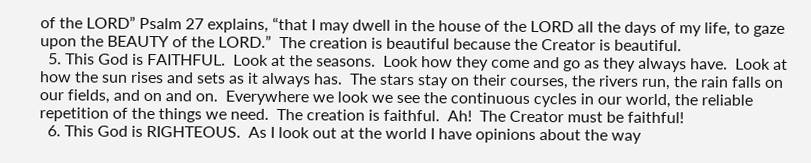of the LORD” Psalm 27 explains, “that I may dwell in the house of the LORD all the days of my life, to gaze upon the BEAUTY of the LORD.”  The creation is beautiful because the Creator is beautiful.
  5. This God is FAITHFUL.  Look at the seasons.  Look how they come and go as they always have.  Look at how the sun rises and sets as it always has.  The stars stay on their courses, the rivers run, the rain falls on our fields, and on and on.  Everywhere we look we see the continuous cycles in our world, the reliable repetition of the things we need.  The creation is faithful.  Ah!  The Creator must be faithful!
  6. This God is RIGHTEOUS.  As I look out at the world I have opinions about the way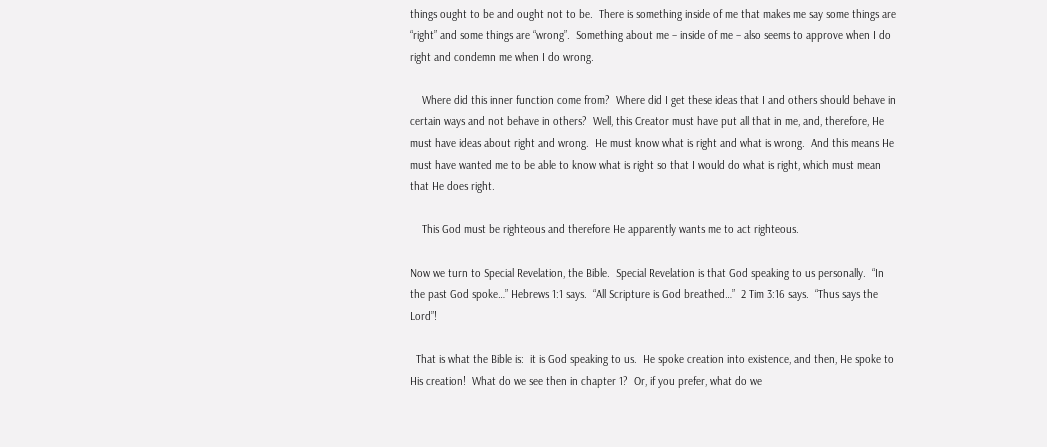things ought to be and ought not to be.  There is something inside of me that makes me say some things are “right” and some things are “wrong”.  Something about me – inside of me – also seems to approve when I do right and condemn me when I do wrong.

    Where did this inner function come from?  Where did I get these ideas that I and others should behave in certain ways and not behave in others?  Well, this Creator must have put all that in me, and, therefore, He must have ideas about right and wrong.  He must know what is right and what is wrong.  And this means He must have wanted me to be able to know what is right so that I would do what is right, which must mean that He does right.

    This God must be righteous and therefore He apparently wants me to act righteous.

Now we turn to Special Revelation, the Bible.  Special Revelation is that God speaking to us personally.  “In the past God spoke…” Hebrews 1:1 says.  “All Scripture is God breathed…”  2 Tim 3:16 says.  “Thus says the Lord”!

  That is what the Bible is:  it is God speaking to us.  He spoke creation into existence, and then, He spoke to His creation!  What do we see then in chapter 1?  Or, if you prefer, what do we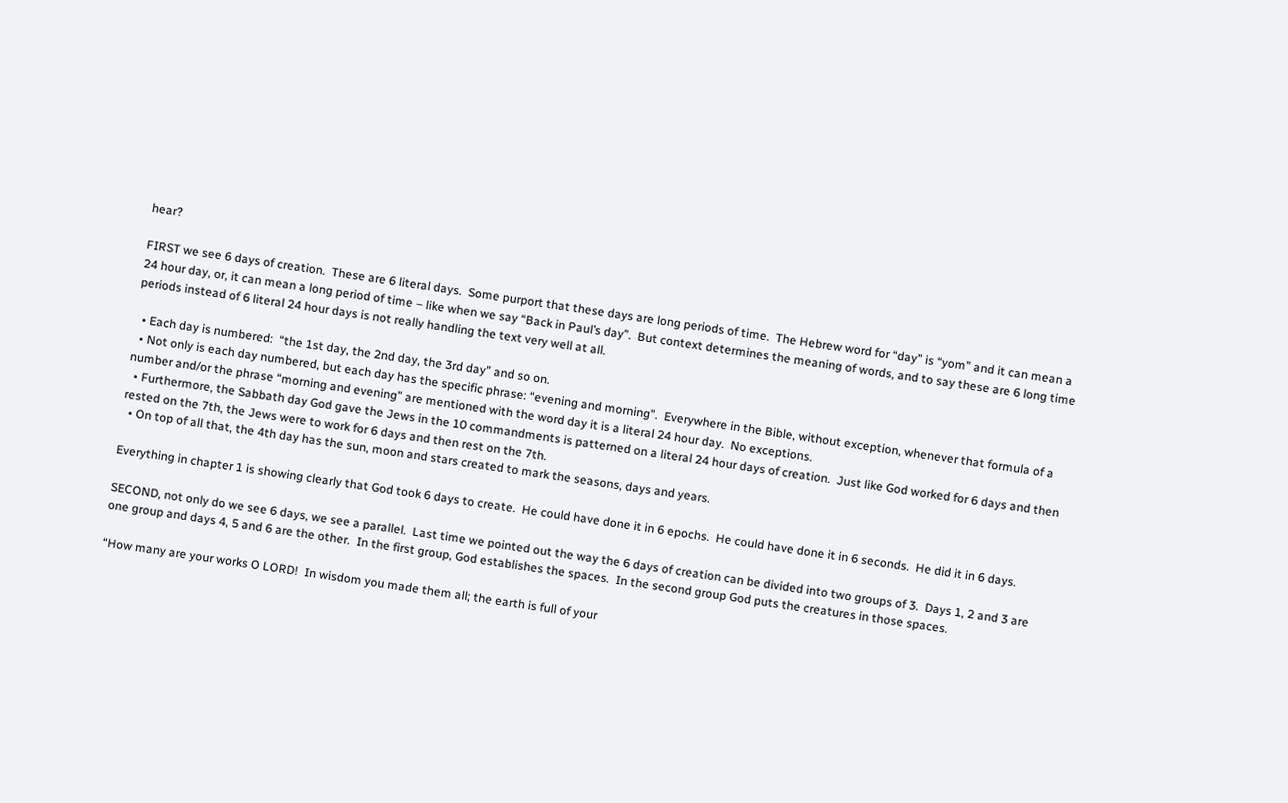hear?

FIRST we see 6 days of creation.  These are 6 literal days.  Some purport that these days are long periods of time.  The Hebrew word for “day” is “yom” and it can mean a 24 hour day, or, it can mean a long period of time – like when we say “Back in Paul’s day”.  But context determines the meaning of words, and to say these are 6 long time periods instead of 6 literal 24 hour days is not really handling the text very well at all.

  • Each day is numbered:  “the 1st day, the 2nd day, the 3rd day” and so on.
  • Not only is each day numbered, but each day has the specific phrase: “evening and morning”.  Everywhere in the Bible, without exception, whenever that formula of a number and/or the phrase “morning and evening” are mentioned with the word day it is a literal 24 hour day.  No exceptions.
  • Furthermore, the Sabbath day God gave the Jews in the 10 commandments is patterned on a literal 24 hour days of creation.  Just like God worked for 6 days and then rested on the 7th, the Jews were to work for 6 days and then rest on the 7th.
  • On top of all that, the 4th day has the sun, moon and stars created to mark the seasons, days and years.

Everything in chapter 1 is showing clearly that God took 6 days to create.  He could have done it in 6 epochs.  He could have done it in 6 seconds.  He did it in 6 days.

SECOND, not only do we see 6 days, we see a parallel.  Last time we pointed out the way the 6 days of creation can be divided into two groups of 3.  Days 1, 2 and 3 are one group and days 4, 5 and 6 are the other.  In the first group, God establishes the spaces.  In the second group God puts the creatures in those spaces.

“How many are your works O LORD!  In wisdom you made them all; the earth is full of your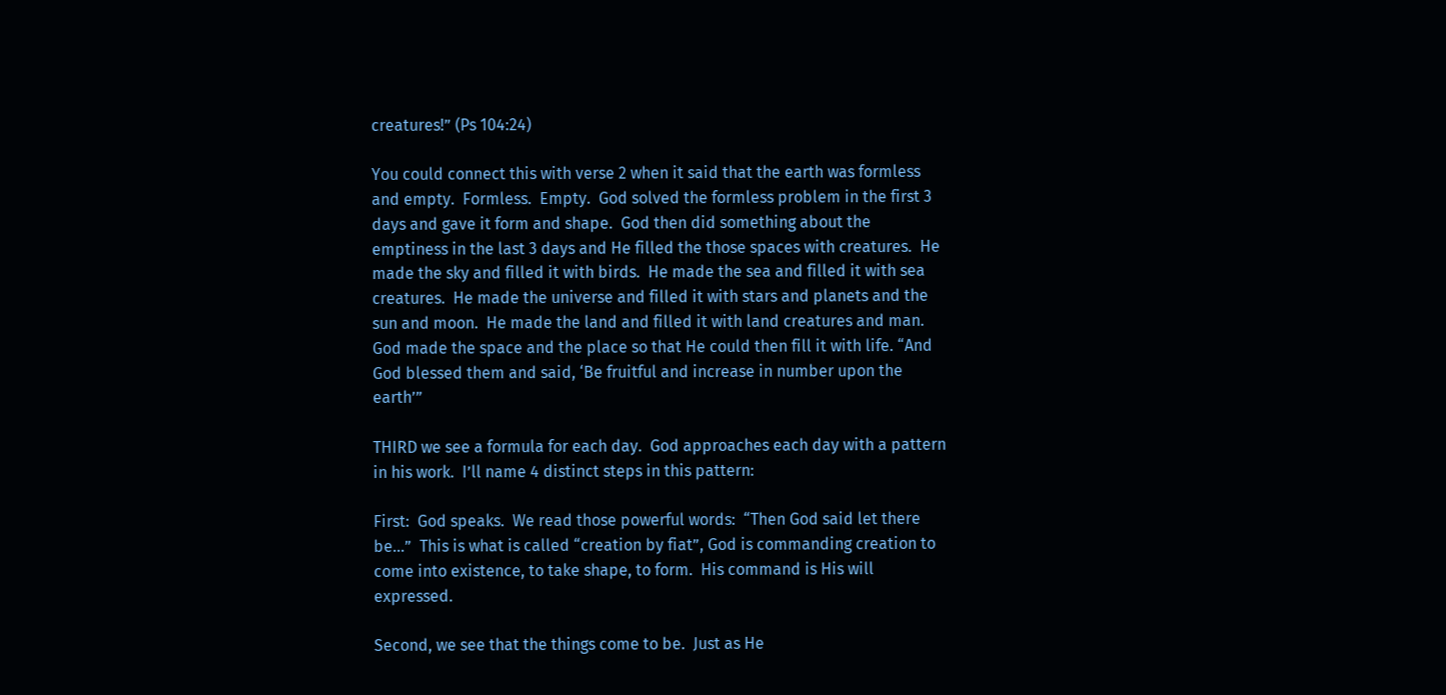creatures!” (Ps 104:24)

You could connect this with verse 2 when it said that the earth was formless and empty.  Formless.  Empty.  God solved the formless problem in the first 3 days and gave it form and shape.  God then did something about the emptiness in the last 3 days and He filled the those spaces with creatures.  He made the sky and filled it with birds.  He made the sea and filled it with sea creatures.  He made the universe and filled it with stars and planets and the sun and moon.  He made the land and filled it with land creatures and man.  God made the space and the place so that He could then fill it with life. “And God blessed them and said, ‘Be fruitful and increase in number upon the earth’”

THIRD we see a formula for each day.  God approaches each day with a pattern in his work.  I’ll name 4 distinct steps in this pattern:

First:  God speaks.  We read those powerful words:  “Then God said let there be…”  This is what is called “creation by fiat”, God is commanding creation to come into existence, to take shape, to form.  His command is His will expressed.

Second, we see that the things come to be.  Just as He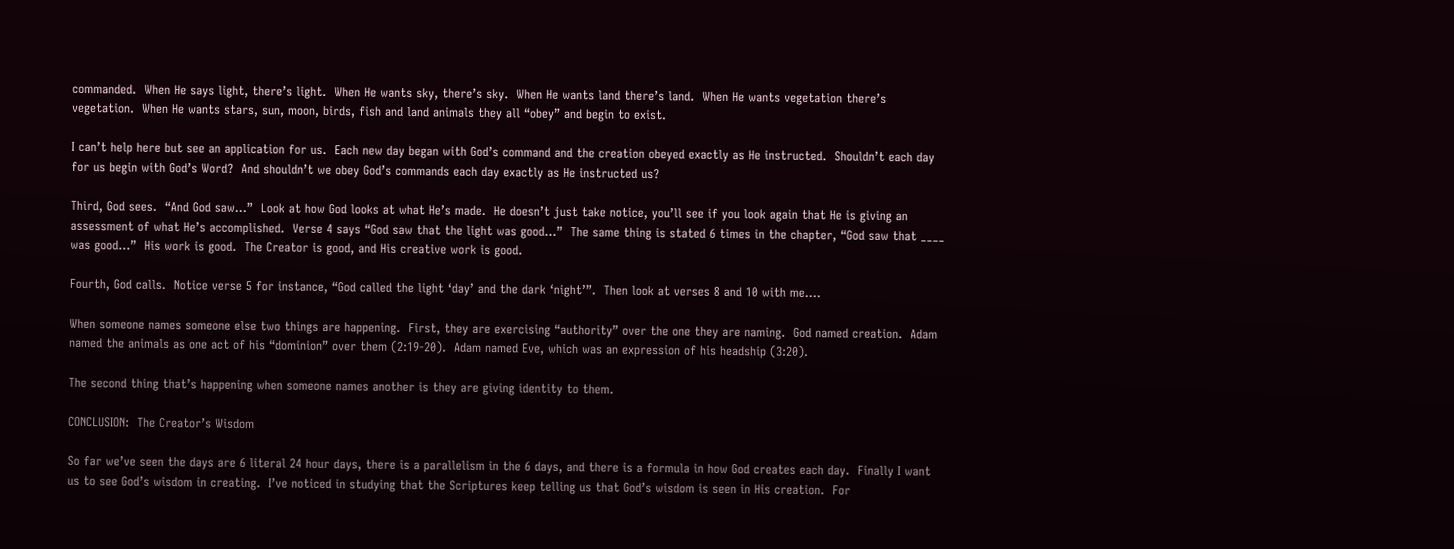commanded.  When He says light, there’s light.  When He wants sky, there’s sky.  When He wants land there’s land.  When He wants vegetation there’s vegetation.  When He wants stars, sun, moon, birds, fish and land animals they all “obey” and begin to exist.

I can’t help here but see an application for us.  Each new day began with God’s command and the creation obeyed exactly as He instructed.  Shouldn’t each day for us begin with God’s Word?  And shouldn’t we obey God’s commands each day exactly as He instructed us?

Third, God sees.  “And God saw…”  Look at how God looks at what He’s made.  He doesn’t just take notice, you’ll see if you look again that He is giving an assessment of what He’s accomplished.  Verse 4 says “God saw that the light was good…”  The same thing is stated 6 times in the chapter, “God saw that ____ was good…”  His work is good.  The Creator is good, and His creative work is good.

Fourth, God calls.  Notice verse 5 for instance, “God called the light ‘day’ and the dark ‘night’”.  Then look at verses 8 and 10 with me….

When someone names someone else two things are happening.  First, they are exercising “authority” over the one they are naming.  God named creation.  Adam named the animals as one act of his “dominion” over them (2:19-20).  Adam named Eve, which was an expression of his headship (3:20).

The second thing that’s happening when someone names another is they are giving identity to them.

CONCLUSION:  The Creator’s Wisdom

So far we’ve seen the days are 6 literal 24 hour days, there is a parallelism in the 6 days, and there is a formula in how God creates each day.  Finally I want us to see God’s wisdom in creating.  I’ve noticed in studying that the Scriptures keep telling us that God’s wisdom is seen in His creation.  For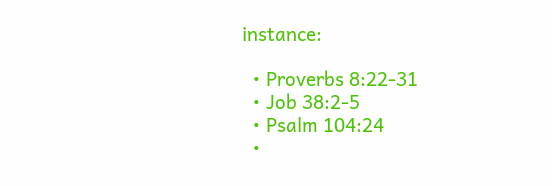instance:

  • Proverbs 8:22-31
  • Job 38:2-5
  • Psalm 104:24
  •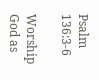Psalm 136:3-6

Worship God as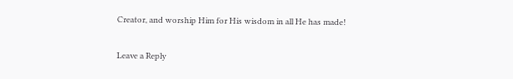Creator, and worship Him for His wisdom in all He has made!

Leave a Reply